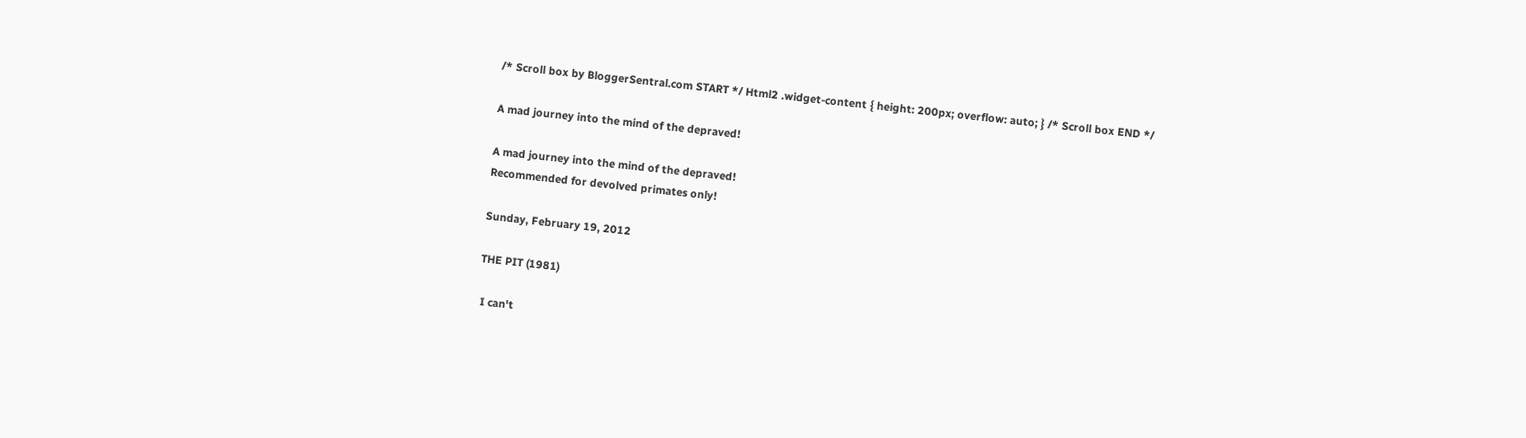/* Scroll box by BloggerSentral.com START */ Html2 .widget-content { height: 200px; overflow: auto; } /* Scroll box END */

A mad journey into the mind of the depraved!

A mad journey into the mind of the depraved!
Recommended for devolved primates only!

Sunday, February 19, 2012

THE PIT (1981)

 I can't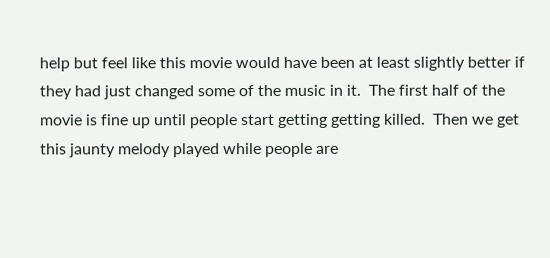help but feel like this movie would have been at least slightly better if they had just changed some of the music in it.  The first half of the movie is fine up until people start getting getting killed.  Then we get this jaunty melody played while people are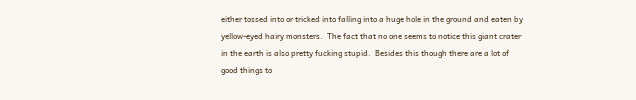either tossed into or tricked into falling into a huge hole in the ground and eaten by yellow-eyed hairy monsters.  The fact that no one seems to notice this giant crater in the earth is also pretty fucking stupid.  Besides this though there are a lot of good things to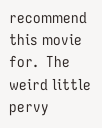recommend this movie for.  The weird little pervy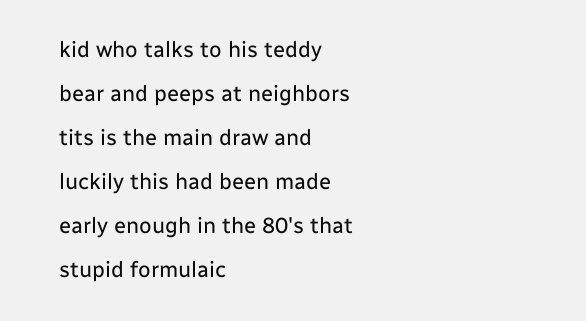kid who talks to his teddy bear and peeps at neighbors tits is the main draw and luckily this had been made early enough in the 80's that stupid formulaic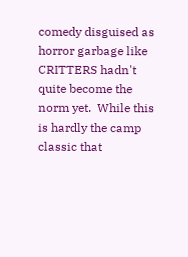comedy disguised as horror garbage like CRITTERS hadn't quite become the norm yet.  While this is hardly the camp classic that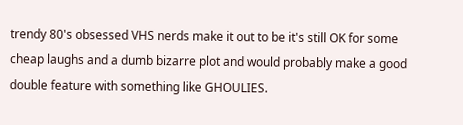trendy 80's obsessed VHS nerds make it out to be it's still OK for some cheap laughs and a dumb bizarre plot and would probably make a good double feature with something like GHOULIES.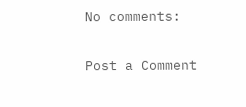No comments:

Post a Comment